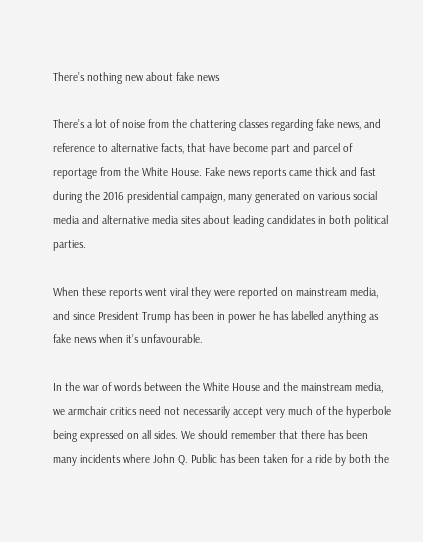There’s nothing new about fake news

There’s a lot of noise from the chattering classes regarding fake news, and reference to alternative facts, that have become part and parcel of reportage from the White House. Fake news reports came thick and fast during the 2016 presidential campaign, many generated on various social media and alternative media sites about leading candidates in both political parties.

When these reports went viral they were reported on mainstream media, and since President Trump has been in power he has labelled anything as fake news when it’s unfavourable.

In the war of words between the White House and the mainstream media, we armchair critics need not necessarily accept very much of the hyperbole being expressed on all sides. We should remember that there has been many incidents where John Q. Public has been taken for a ride by both the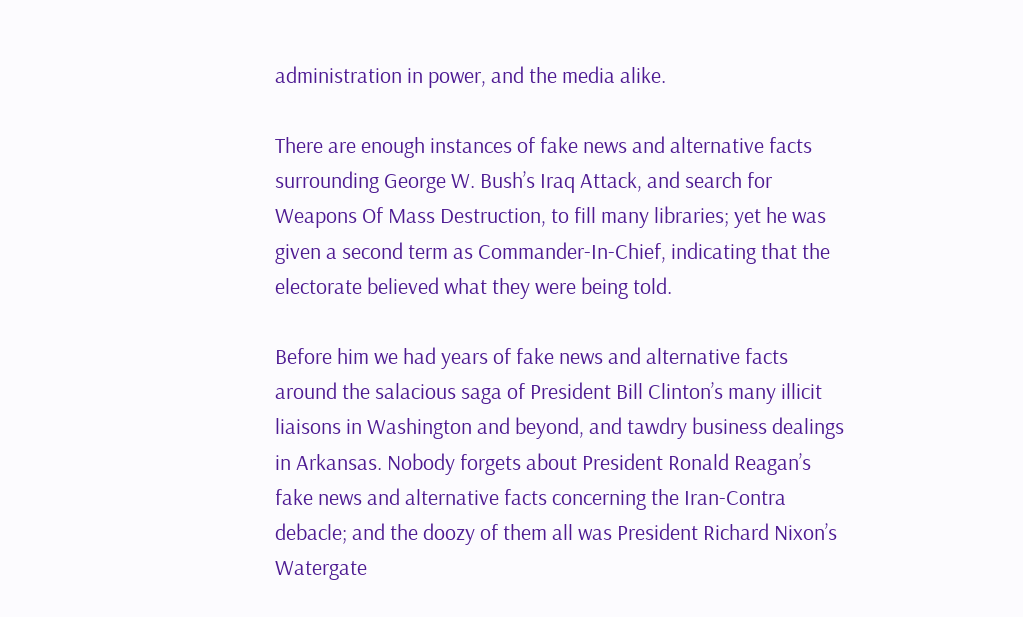administration in power, and the media alike.

There are enough instances of fake news and alternative facts surrounding George W. Bush’s Iraq Attack, and search for Weapons Of Mass Destruction, to fill many libraries; yet he was given a second term as Commander-In-Chief, indicating that the electorate believed what they were being told.

Before him we had years of fake news and alternative facts around the salacious saga of President Bill Clinton’s many illicit liaisons in Washington and beyond, and tawdry business dealings in Arkansas. Nobody forgets about President Ronald Reagan’s fake news and alternative facts concerning the Iran-Contra debacle; and the doozy of them all was President Richard Nixon’s Watergate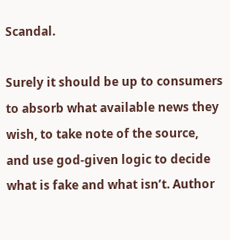Scandal.

Surely it should be up to consumers to absorb what available news they wish, to take note of the source, and use god-given logic to decide what is fake and what isn’t. Author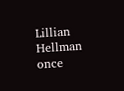Lillian Hellman once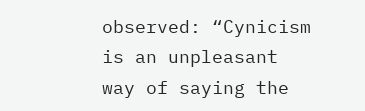observed: “Cynicism is an unpleasant way of saying the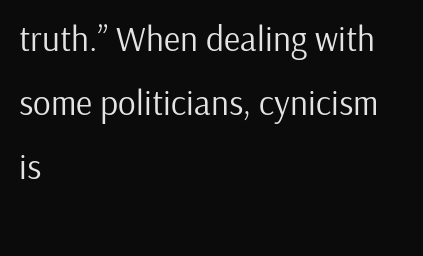truth.” When dealing with some politicians, cynicism is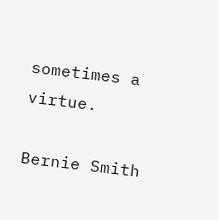sometimes a virtue.

Bernie Smith